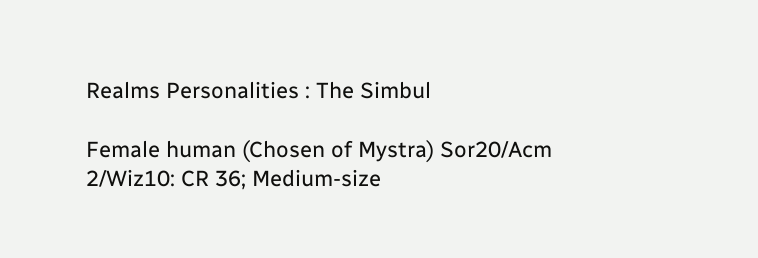Realms Personalities : The Simbul

Female human (Chosen of Mystra) Sor20/Acm 2/Wiz10: CR 36; Medium-size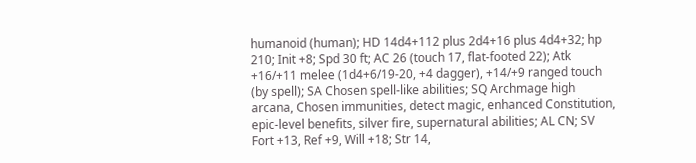humanoid (human); HD 14d4+112 plus 2d4+16 plus 4d4+32; hp 210; Init +8; Spd 30 ft; AC 26 (touch 17, flat-footed 22); Atk +16/+11 melee (1d4+6/19-20, +4 dagger), +14/+9 ranged touch (by spell); SA Chosen spell-like abilities; SQ Archmage high arcana, Chosen immunities, detect magic, enhanced Constitution, epic-level benefits, silver fire, supernatural abilities; AL CN; SV Fort +13, Ref +9, Will +18; Str 14,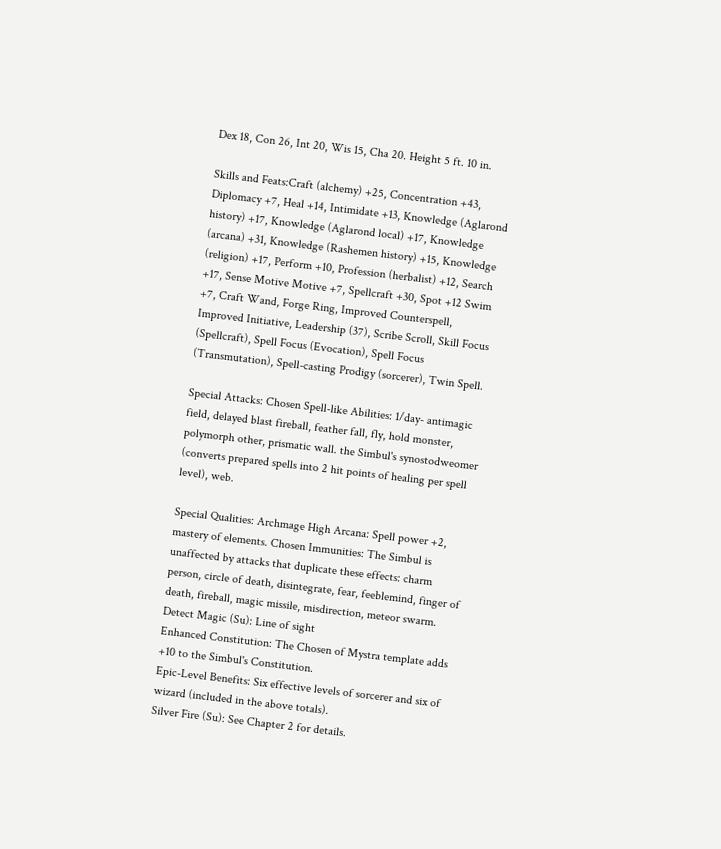Dex 18, Con 26, Int 20, Wis 15, Cha 20. Height 5 ft. 10 in.

Skills and Feats:Craft (alchemy) +25, Concentration +43, Diplomacy +7, Heal +14, Intimidate +13, Knowledge (Aglarond history) +17, Knowledge (Aglarond local) +17, Knowledge (arcana) +31, Knowledge (Rashemen history) +15, Knowledge (religion) +17, Perform +10, Profession (herbalist) +12, Search +17, Sense Motive Motive +7, Spellcraft +30, Spot +12 Swim +7, Craft Wand, Forge Ring, Improved Counterspell, Improved Initiative, Leadership (37), Scribe Scroll, Skill Focus (Spellcraft), Spell Focus (Evocation), Spell Focus (Transmutation), Spell-casting Prodigy (sorcerer), Twin Spell.

Special Attacks: Chosen Spell-like Abilities: 1/day- antimagic field, delayed blast fireball, feather fall, fly, hold monster, polymorph other, prismatic wall. the Simbul's synostodweomer (converts prepared spells into 2 hit points of healing per spell level), web.

Special Qualities: Archmage High Arcana: Spell power +2, mastery of elements. Chosen Immunities: The Simbul is unaffected by attacks that duplicate these effects: charm person, circle of death, disintegrate, fear, feeblemind, finger of death, fireball, magic missile, misdirection, meteor swarm.
Detect Magic (Su): Line of sight
Enhanced Constitution: The Chosen of Mystra template adds +10 to the Simbul's Constitution.
Epic-Level Benefits: Six effective levels of sorcerer and six of wizard (included in the above totals).
Silver Fire (Su): See Chapter 2 for details.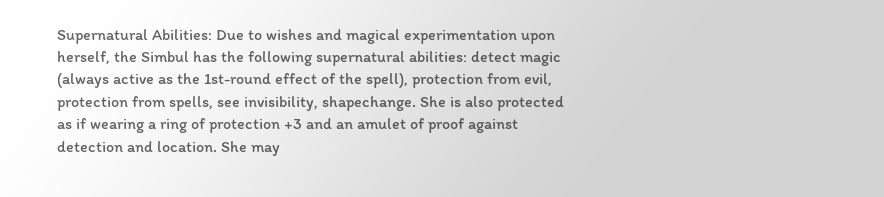Supernatural Abilities: Due to wishes and magical experimentation upon herself, the Simbul has the following supernatural abilities: detect magic (always active as the 1st-round effect of the spell), protection from evil, protection from spells, see invisibility, shapechange. She is also protected as if wearing a ring of protection +3 and an amulet of proof against detection and location. She may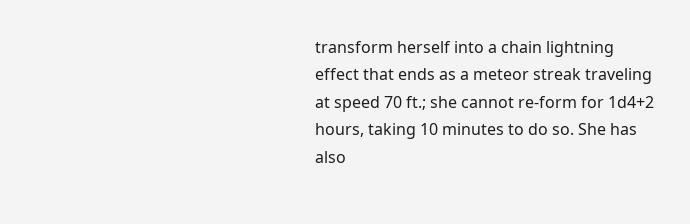transform herself into a chain lightning effect that ends as a meteor streak traveling at speed 70 ft.; she cannot re-form for 1d4+2 hours, taking 10 minutes to do so. She has also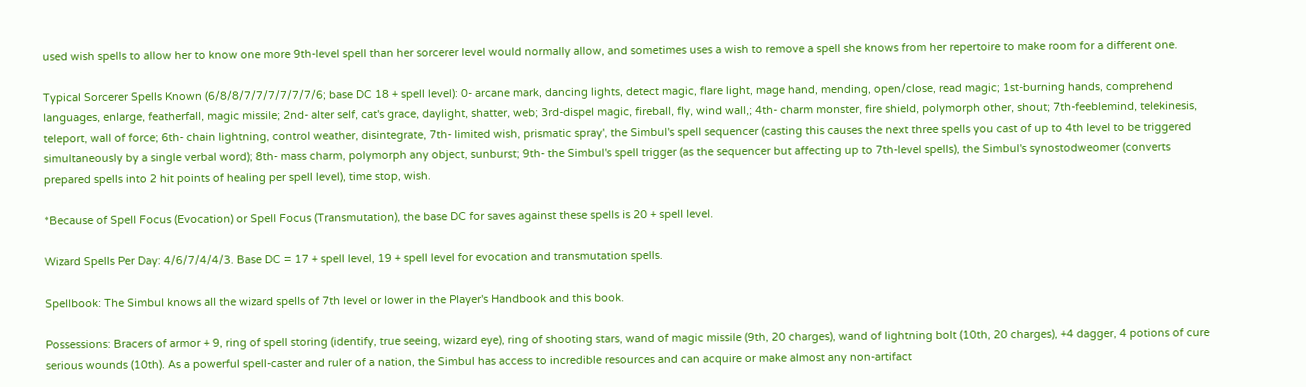used wish spells to allow her to know one more 9th-level spell than her sorcerer level would normally allow, and sometimes uses a wish to remove a spell she knows from her repertoire to make room for a different one.

Typical Sorcerer Spells Known (6/8/8/7/7/7/7/7/7/6; base DC 18 + spell level): 0- arcane mark, dancing lights, detect magic, flare light, mage hand, mending, open/close, read magic; 1st-burning hands, comprehend languages, enlarge, featherfall, magic missile; 2nd- alter self, cat's grace, daylight, shatter, web; 3rd-dispel magic, fireball, fly, wind wall,; 4th- charm monster, fire shield, polymorph other, shout; 7th-feeblemind, telekinesis, teleport, wall of force; 6th- chain lightning, control weather, disintegrate, 7th- limited wish, prismatic spray', the Simbul's spell sequencer (casting this causes the next three spells you cast of up to 4th level to be triggered simultaneously by a single verbal word); 8th- mass charm, polymorph any object, sunburst; 9th- the Simbul's spell trigger (as the sequencer but affecting up to 7th-level spells), the Simbul's synostodweomer (converts prepared spells into 2 hit points of healing per spell level), time stop, wish.

*Because of Spell Focus (Evocation) or Spell Focus (Transmutation), the base DC for saves against these spells is 20 + spell level.

Wizard Spells Per Day: 4/6/7/4/4/3. Base DC = 17 + spell level, 19 + spell level for evocation and transmutation spells.

Spellbook: The Simbul knows all the wizard spells of 7th level or lower in the Player's Handbook and this book.

Possessions: Bracers of armor + 9, ring of spell storing (identify, true seeing, wizard eye), ring of shooting stars, wand of magic missile (9th, 20 charges), wand of lightning bolt (10th, 20 charges), +4 dagger, 4 potions of cure serious wounds (10th). As a powerful spell-caster and ruler of a nation, the Simbul has access to incredible resources and can acquire or make almost any non-artifact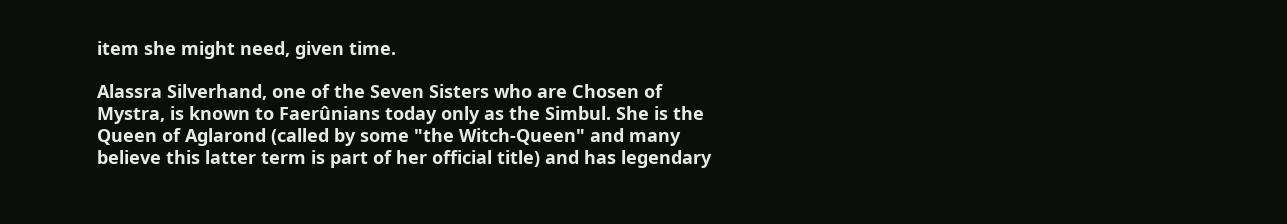item she might need, given time.

Alassra Silverhand, one of the Seven Sisters who are Chosen of Mystra, is known to Faerûnians today only as the Simbul. She is the Queen of Aglarond (called by some "the Witch-Queen" and many believe this latter term is part of her official title) and has legendary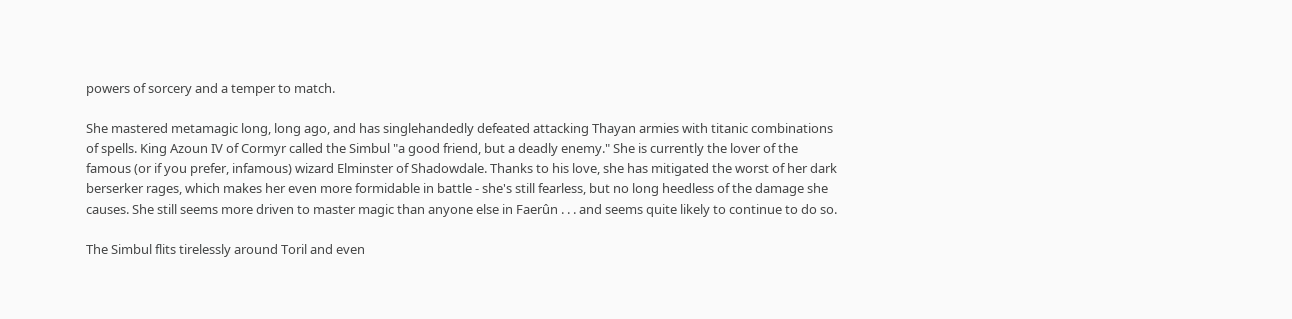powers of sorcery and a temper to match.

She mastered metamagic long, long ago, and has singlehandedly defeated attacking Thayan armies with titanic combinations of spells. King Azoun IV of Cormyr called the Simbul "a good friend, but a deadly enemy." She is currently the lover of the famous (or if you prefer, infamous) wizard Elminster of Shadowdale. Thanks to his love, she has mitigated the worst of her dark berserker rages, which makes her even more formidable in battle - she's still fearless, but no long heedless of the damage she causes. She still seems more driven to master magic than anyone else in Faerûn . . . and seems quite likely to continue to do so.

The Simbul flits tirelessly around Toril and even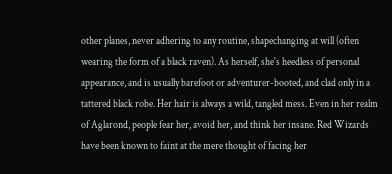other planes, never adhering to any routine, shapechanging at will (often wearing the form of a black raven). As herself, she's heedless of personal appearance, and is usually barefoot or adventurer-booted, and clad only in a tattered black robe. Her hair is always a wild, tangled mess. Even in her realm of Aglarond, people fear her, avoid her, and think her insane. Red Wizards have been known to faint at the mere thought of facing her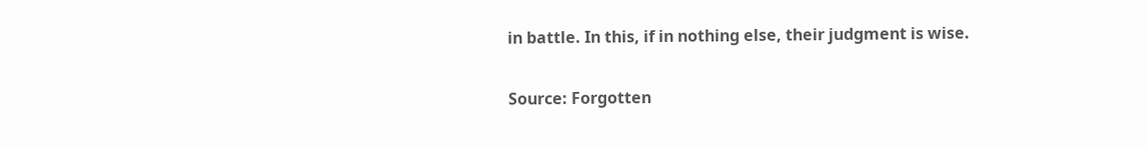in battle. In this, if in nothing else, their judgment is wise.

Source: Forgotten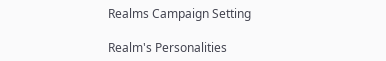Realms Campaign Setting

Realm's Personalities